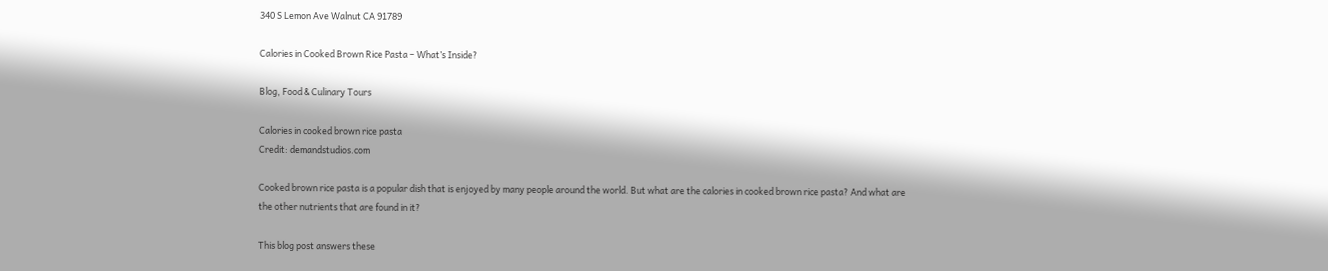340 S Lemon Ave Walnut CA 91789

Calories in Cooked Brown Rice Pasta – What’s Inside?

Blog, Food & Culinary Tours

Calories in cooked brown rice pasta
Credit: demandstudios.com

Cooked brown rice pasta is a popular dish that is enjoyed by many people around the world. But what are the calories in cooked brown rice pasta? And what are the other nutrients that are found in it?

This blog post answers these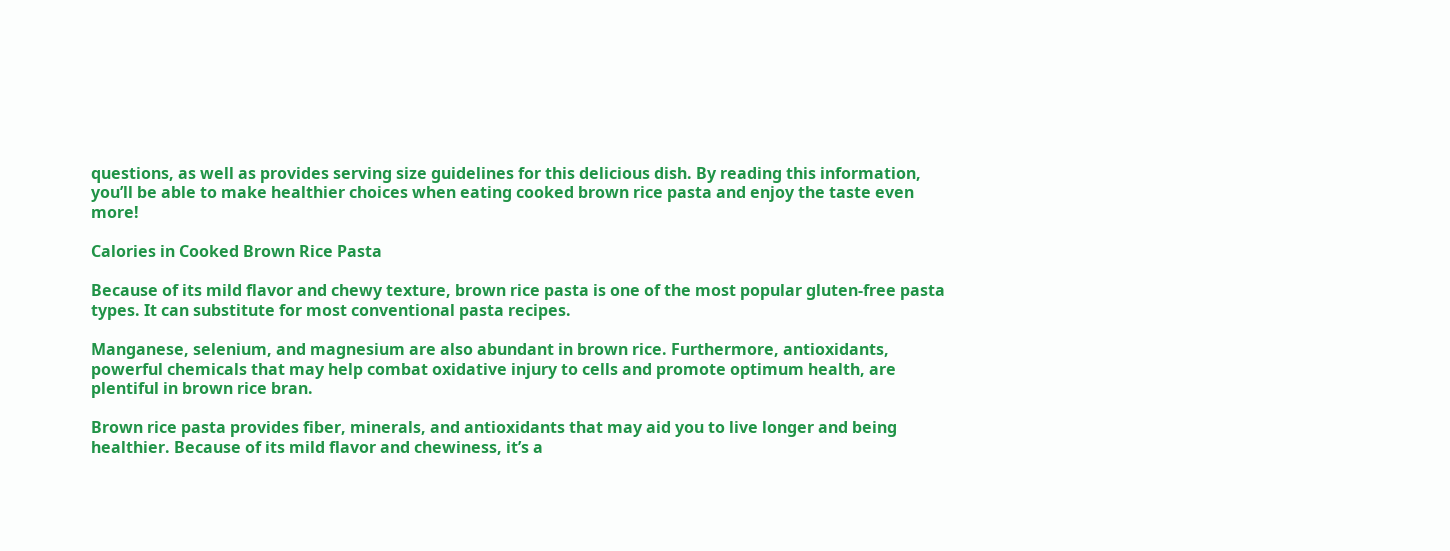questions, as well as provides serving size guidelines for this delicious dish. By reading this information, you’ll be able to make healthier choices when eating cooked brown rice pasta and enjoy the taste even more!

Calories in Cooked Brown Rice Pasta

Because of its mild flavor and chewy texture, brown rice pasta is one of the most popular gluten-free pasta types. It can substitute for most conventional pasta recipes.

Manganese, selenium, and magnesium are also abundant in brown rice. Furthermore, antioxidants, powerful chemicals that may help combat oxidative injury to cells and promote optimum health, are plentiful in brown rice bran.

Brown rice pasta provides fiber, minerals, and antioxidants that may aid you to live longer and being healthier. Because of its mild flavor and chewiness, it’s a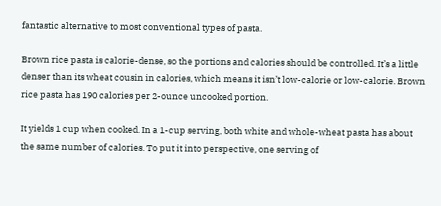fantastic alternative to most conventional types of pasta.

Brown rice pasta is calorie-dense, so the portions and calories should be controlled. It’s a little denser than its wheat cousin in calories, which means it isn’t low-calorie or low-calorie. Brown rice pasta has 190 calories per 2-ounce uncooked portion.

It yields 1 cup when cooked. In a 1-cup serving, both white and whole-wheat pasta has about the same number of calories. To put it into perspective, one serving of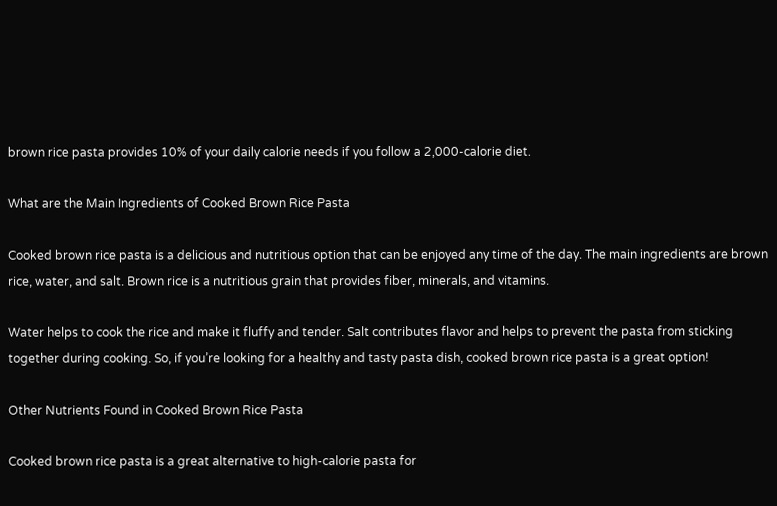brown rice pasta provides 10% of your daily calorie needs if you follow a 2,000-calorie diet.

What are the Main Ingredients of Cooked Brown Rice Pasta

Cooked brown rice pasta is a delicious and nutritious option that can be enjoyed any time of the day. The main ingredients are brown rice, water, and salt. Brown rice is a nutritious grain that provides fiber, minerals, and vitamins.

Water helps to cook the rice and make it fluffy and tender. Salt contributes flavor and helps to prevent the pasta from sticking together during cooking. So, if you’re looking for a healthy and tasty pasta dish, cooked brown rice pasta is a great option!

Other Nutrients Found in Cooked Brown Rice Pasta

Cooked brown rice pasta is a great alternative to high-calorie pasta for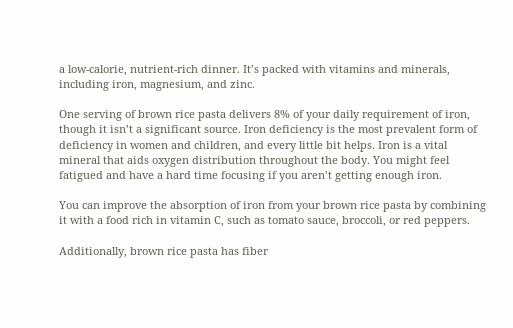a low-calorie, nutrient-rich dinner. It’s packed with vitamins and minerals, including iron, magnesium, and zinc.

One serving of brown rice pasta delivers 8% of your daily requirement of iron, though it isn’t a significant source. Iron deficiency is the most prevalent form of deficiency in women and children, and every little bit helps. Iron is a vital mineral that aids oxygen distribution throughout the body. You might feel fatigued and have a hard time focusing if you aren’t getting enough iron.

You can improve the absorption of iron from your brown rice pasta by combining it with a food rich in vitamin C, such as tomato sauce, broccoli, or red peppers.

Additionally, brown rice pasta has fiber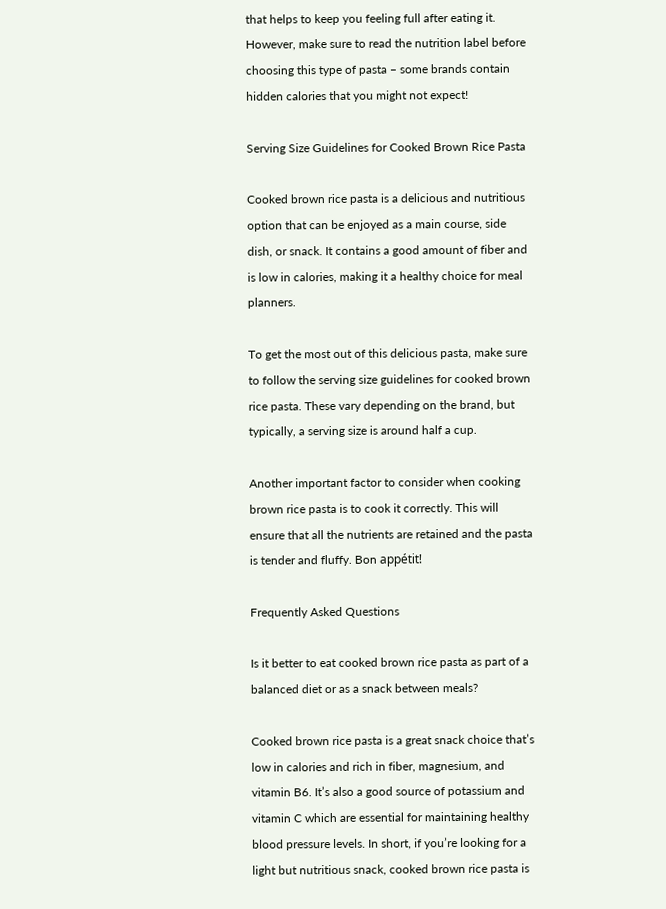that helps to keep you feeling full after eating it. However, make sure to read the nutrition label before choosing this type of pasta – some brands contain hidden calories that you might not expect!

Serving Size Guidelines for Cooked Brown Rice Pasta

Cooked brown rice pasta is a delicious and nutritious option that can be enjoyed as a main course, side dish, or snack. It contains a good amount of fiber and is low in calories, making it a healthy choice for meal planners.

To get the most out of this delicious pasta, make sure to follow the serving size guidelines for cooked brown rice pasta. These vary depending on the brand, but typically, a serving size is around half a cup.

Another important factor to consider when cooking brown rice pasta is to cook it correctly. This will ensure that all the nutrients are retained and the pasta is tender and fluffy. Bon appétit!

Frequently Asked Questions

Is it better to eat cooked brown rice pasta as part of a balanced diet or as a snack between meals?

Cooked brown rice pasta is a great snack choice that’s low in calories and rich in fiber, magnesium, and vitamin B6. It’s also a good source of potassium and vitamin C which are essential for maintaining healthy blood pressure levels. In short, if you’re looking for a light but nutritious snack, cooked brown rice pasta is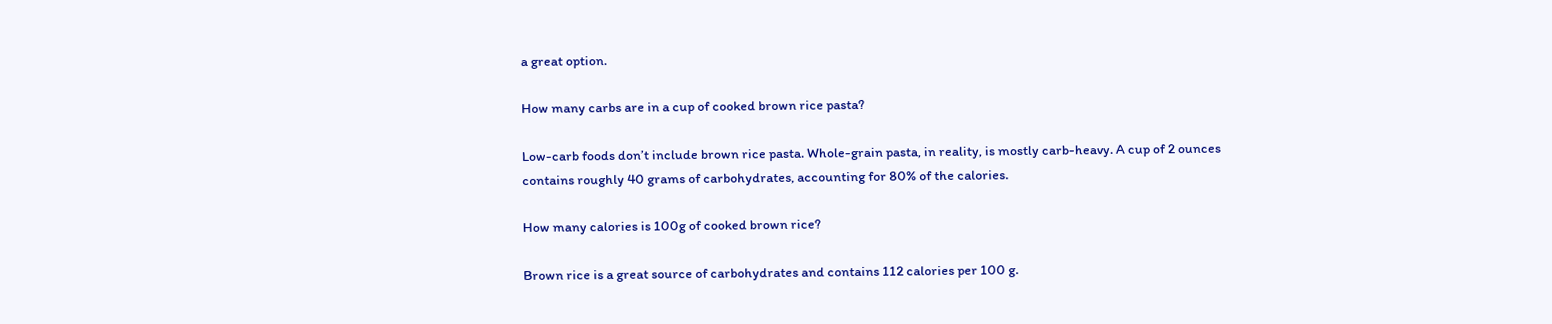a great option.

How many carbs are in a cup of cooked brown rice pasta?

Low-carb foods don’t include brown rice pasta. Whole-grain pasta, in reality, is mostly carb-heavy. A cup of 2 ounces contains roughly 40 grams of carbohydrates, accounting for 80% of the calories.

How many calories is 100g of cooked brown rice?

Brown rice is a great source of carbohydrates and contains 112 calories per 100 g.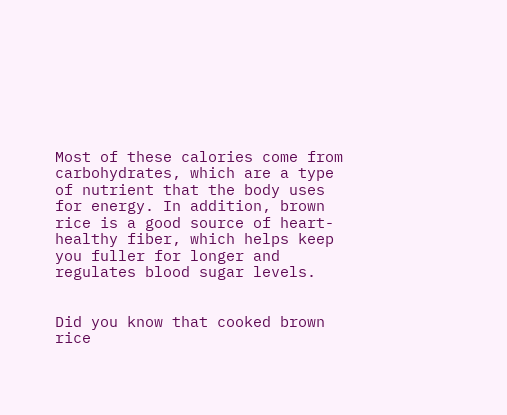Most of these calories come from carbohydrates, which are a type of nutrient that the body uses for energy. In addition, brown rice is a good source of heart-healthy fiber, which helps keep you fuller for longer and regulates blood sugar levels.


Did you know that cooked brown rice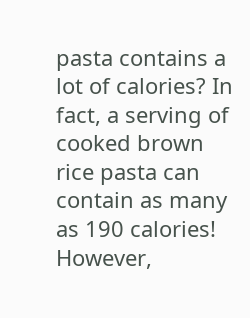pasta contains a lot of calories? In fact, a serving of cooked brown rice pasta can contain as many as 190 calories! However,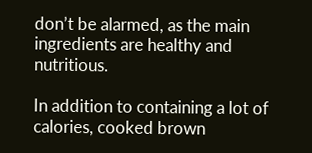don’t be alarmed, as the main ingredients are healthy and nutritious.

In addition to containing a lot of calories, cooked brown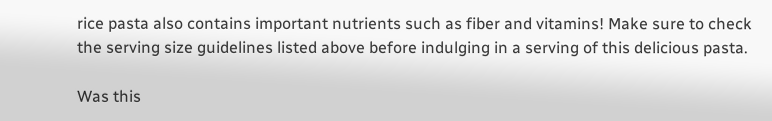rice pasta also contains important nutrients such as fiber and vitamins! Make sure to check the serving size guidelines listed above before indulging in a serving of this delicious pasta.

Was this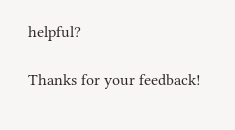helpful?

Thanks for your feedback!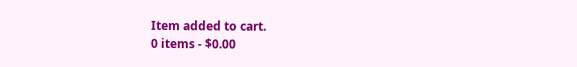Item added to cart.
0 items - $0.00